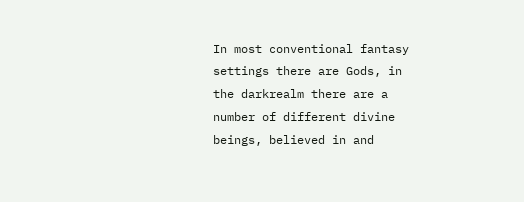In most conventional fantasy settings there are Gods, in the darkrealm there are a number of different divine beings, believed in and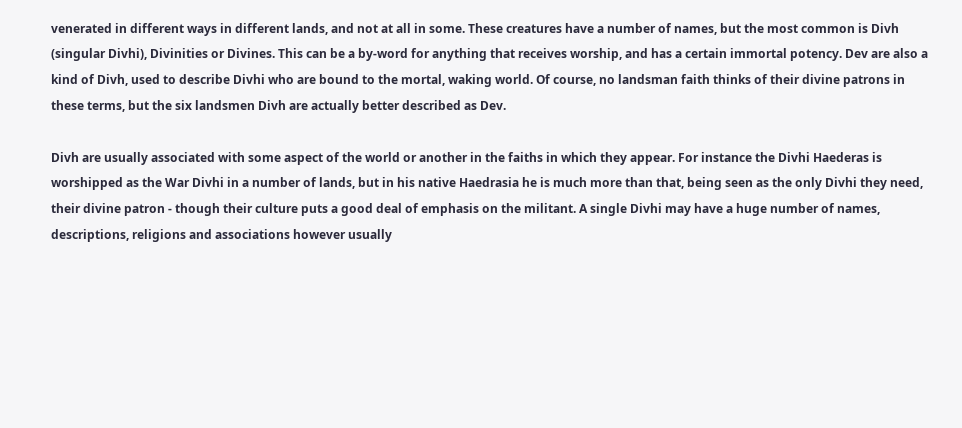venerated in different ways in different lands, and not at all in some. These creatures have a number of names, but the most common is Divh (singular Divhi), Divinities or Divines. This can be a by-word for anything that receives worship, and has a certain immortal potency. Dev are also a kind of Divh, used to describe Divhi who are bound to the mortal, waking world. Of course, no landsman faith thinks of their divine patrons in these terms, but the six landsmen Divh are actually better described as Dev.

Divh are usually associated with some aspect of the world or another in the faiths in which they appear. For instance the Divhi Haederas is worshipped as the War Divhi in a number of lands, but in his native Haedrasia he is much more than that, being seen as the only Divhi they need, their divine patron - though their culture puts a good deal of emphasis on the militant. A single Divhi may have a huge number of names, descriptions, religions and associations however usually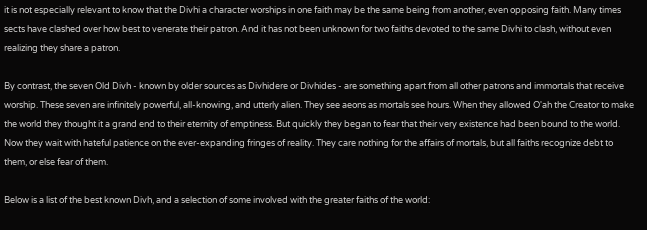it is not especially relevant to know that the Divhi a character worships in one faith may be the same being from another, even opposing faith. Many times sects have clashed over how best to venerate their patron. And it has not been unknown for two faiths devoted to the same Divhi to clash, without even realizing they share a patron.

By contrast, the seven Old Divh - known by older sources as Divhidere or Divhides - are something apart from all other patrons and immortals that receive worship. These seven are infinitely powerful, all-knowing, and utterly alien. They see aeons as mortals see hours. When they allowed O'ah the Creator to make the world they thought it a grand end to their eternity of emptiness. But quickly they began to fear that their very existence had been bound to the world. Now they wait with hateful patience on the ever-expanding fringes of reality. They care nothing for the affairs of mortals, but all faiths recognize debt to them, or else fear of them.

Below is a list of the best known Divh, and a selection of some involved with the greater faiths of the world: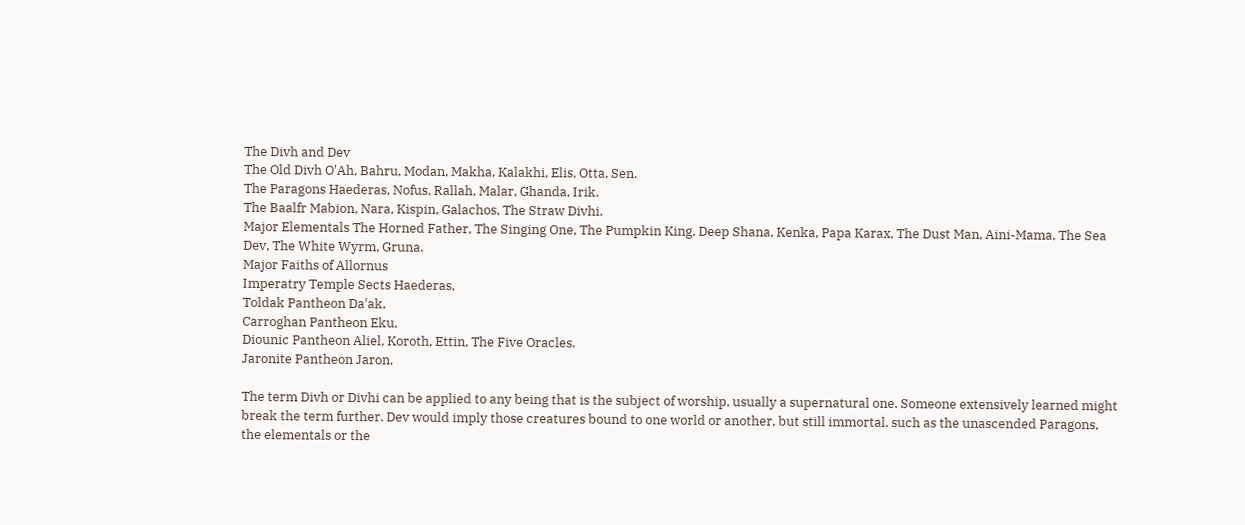The Divh and Dev
The Old Divh O'Ah, Bahru, Modan, Makha, Kalakhi, Elis, Otta, Sen.
The Paragons Haederas, Nofus, Rallah, Malar, Ghanda, Irik.
The Baalfr Mabion, Nara, Kispin, Galachos, The Straw Divhi.
Major Elementals The Horned Father, The Singing One, The Pumpkin King, Deep Shana, Kenka, Papa Karax, The Dust Man, Aini-Mama, The Sea Dev, The White Wyrm, Gruna.
Major Faiths of Allornus
Imperatry Temple Sects Haederas,
Toldak Pantheon Da'ak,
Carroghan Pantheon Eku,
Diounic Pantheon Aliel, Koroth, Ettin, The Five Oracles.
Jaronite Pantheon Jaron,

The term Divh or Divhi can be applied to any being that is the subject of worship, usually a supernatural one. Someone extensively learned might break the term further. Dev would imply those creatures bound to one world or another, but still immortal, such as the unascended Paragons, the elementals or the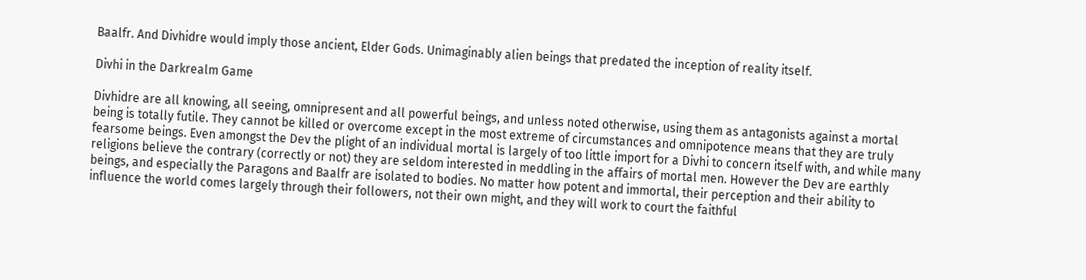Baalfr. And Divhidre would imply those ancient, Elder Gods. Unimaginably alien beings that predated the inception of reality itself.

Divhi in the Darkrealm Game

Divhidre are all knowing, all seeing, omnipresent and all powerful beings, and unless noted otherwise, using them as antagonists against a mortal being is totally futile. They cannot be killed or overcome except in the most extreme of circumstances and omnipotence means that they are truly fearsome beings. Even amongst the Dev the plight of an individual mortal is largely of too little import for a Divhi to concern itself with, and while many religions believe the contrary (correctly or not) they are seldom interested in meddling in the affairs of mortal men. However the Dev are earthly beings, and especially the Paragons and Baalfr are isolated to bodies. No matter how potent and immortal, their perception and their ability to influence the world comes largely through their followers, not their own might, and they will work to court the faithful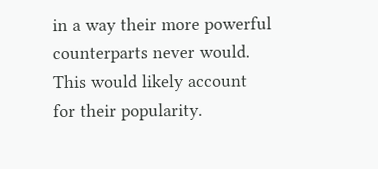in a way their more powerful counterparts never would. This would likely account for their popularity.